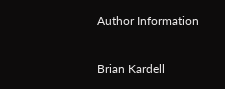Author Information

Brian Kardell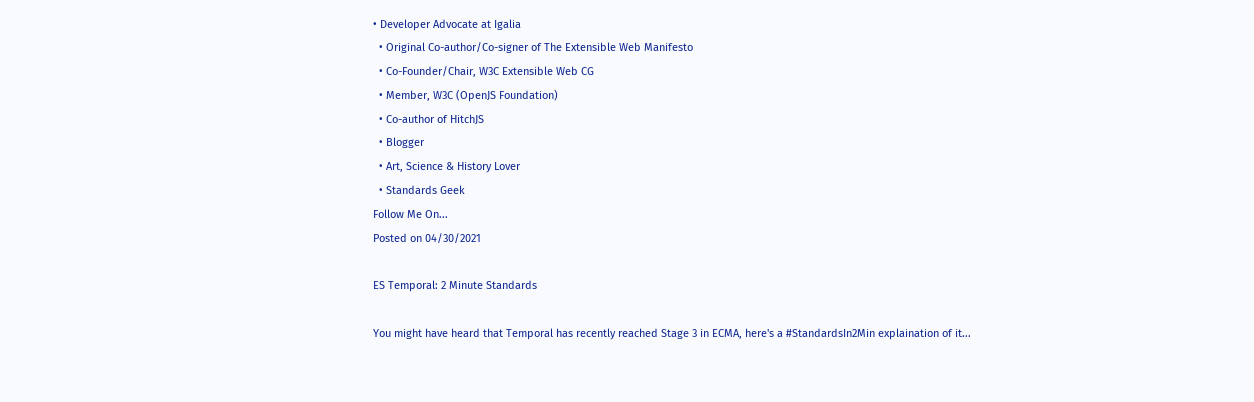• Developer Advocate at Igalia
  • Original Co-author/Co-signer of The Extensible Web Manifesto
  • Co-Founder/Chair, W3C Extensible Web CG
  • Member, W3C (OpenJS Foundation)
  • Co-author of HitchJS
  • Blogger
  • Art, Science & History Lover
  • Standards Geek
Follow Me On...
Posted on 04/30/2021

ES Temporal: 2 Minute Standards

You might have heard that Temporal has recently reached Stage 3 in ECMA, here's a #StandardsIn2Min explaination of it...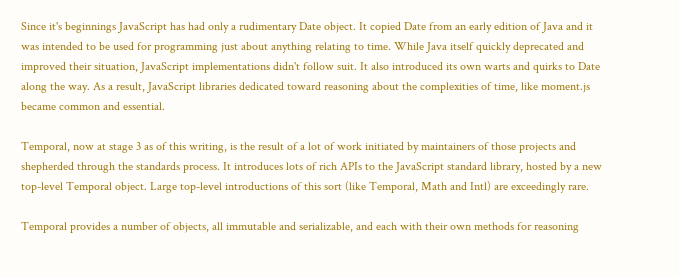Since it's beginnings JavaScript has had only a rudimentary Date object. It copied Date from an early edition of Java and it was intended to be used for programming just about anything relating to time. While Java itself quickly deprecated and improved their situation, JavaScript implementations didn't follow suit. It also introduced its own warts and quirks to Date along the way. As a result, JavaScript libraries dedicated toward reasoning about the complexities of time, like moment.js became common and essential.

Temporal, now at stage 3 as of this writing, is the result of a lot of work initiated by maintainers of those projects and shepherded through the standards process. It introduces lots of rich APIs to the JavaScript standard library, hosted by a new top-level Temporal object. Large top-level introductions of this sort (like Temporal, Math and Intl) are exceedingly rare.

Temporal provides a number of objects, all immutable and serializable, and each with their own methods for reasoning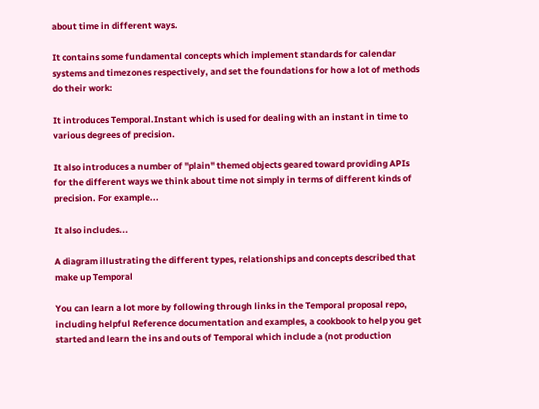about time in different ways.

It contains some fundamental concepts which implement standards for calendar systems and timezones respectively, and set the foundations for how a lot of methods do their work:

It introduces Temporal.Instant which is used for dealing with an instant in time to various degrees of precision.

It also introduces a number of "plain" themed objects geared toward providing APIs for the different ways we think about time not simply in terms of different kinds of precision. For example...

It also includes...

A diagram illustrating the different types, relationships and concepts described that make up Temporal

You can learn a lot more by following through links in the Temporal proposal repo, including helpful Reference documentation and examples, a cookbook to help you get started and learn the ins and outs of Temporal which include a (not production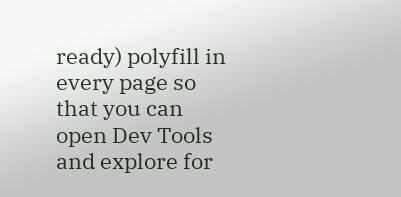ready) polyfill in every page so that you can open Dev Tools and explore for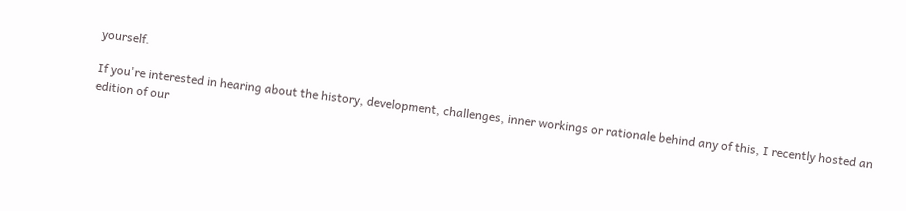yourself.

If you're interested in hearing about the history, development, challenges, inner workings or rationale behind any of this, I recently hosted an edition of our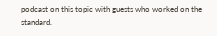podcast on this topic with guests who worked on the standard.